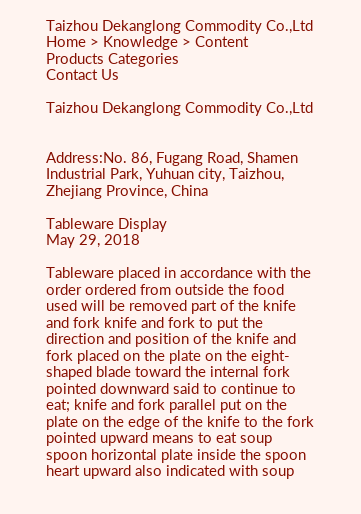Taizhou Dekanglong Commodity Co.,Ltd
Home > Knowledge > Content
Products Categories
Contact Us

Taizhou Dekanglong Commodity Co.,Ltd


Address:No. 86, Fugang Road, Shamen Industrial Park, Yuhuan city, Taizhou, Zhejiang Province, China

Tableware Display
May 29, 2018

Tableware placed in accordance with the order ordered from outside the food used will be removed part of the knife and fork knife and fork to put the direction and position of the knife and fork placed on the plate on the eight-shaped blade toward the internal fork pointed downward said to continue to eat; knife and fork parallel put on the plate on the edge of the knife to the fork pointed upward means to eat soup spoon horizontal plate inside the spoon heart upward also indicated with soup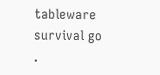tableware survival go .